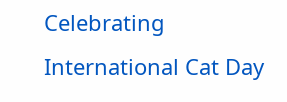Celebrating International Cat Day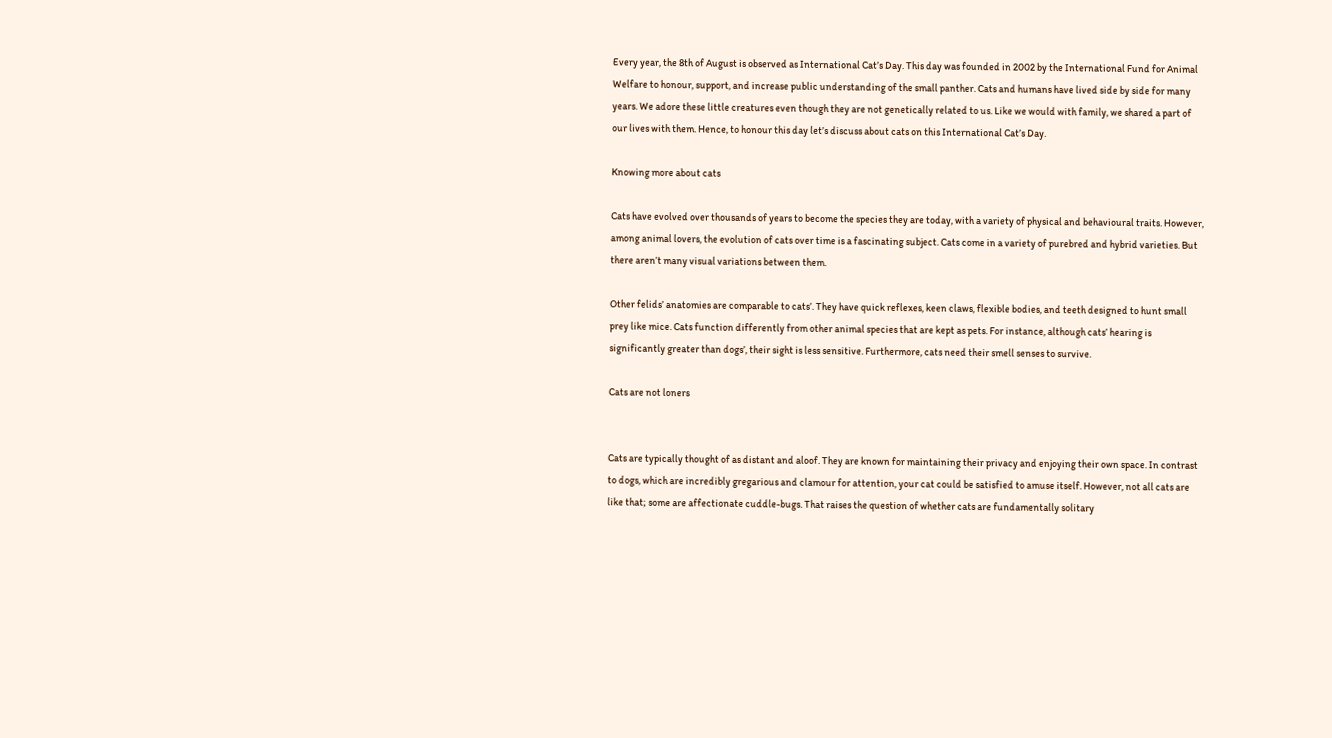Every year, the 8th of August is observed as International Cat’s Day. This day was founded in 2002 by the International Fund for Animal Welfare to honour, support, and increase public understanding of the small panther. Cats and humans have lived side by side for many years. We adore these little creatures even though they are not genetically related to us. Like we would with family, we shared a part of our lives with them. Hence, to honour this day let’s discuss about cats on this International Cat’s Day.

Knowing more about cats

Cats have evolved over thousands of years to become the species they are today, with a variety of physical and behavioural traits. However, among animal lovers, the evolution of cats over time is a fascinating subject. Cats come in a variety of purebred and hybrid varieties. But there aren’t many visual variations between them.

Other felids’ anatomies are comparable to cats’. They have quick reflexes, keen claws, flexible bodies, and teeth designed to hunt small prey like mice. Cats function differently from other animal species that are kept as pets. For instance, although cats’ hearing is significantly greater than dogs’, their sight is less sensitive. Furthermore, cats need their smell senses to survive.

Cats are not loners


Cats are typically thought of as distant and aloof. They are known for maintaining their privacy and enjoying their own space. In contrast to dogs, which are incredibly gregarious and clamour for attention, your cat could be satisfied to amuse itself. However, not all cats are like that; some are affectionate cuddle-bugs. That raises the question of whether cats are fundamentally solitary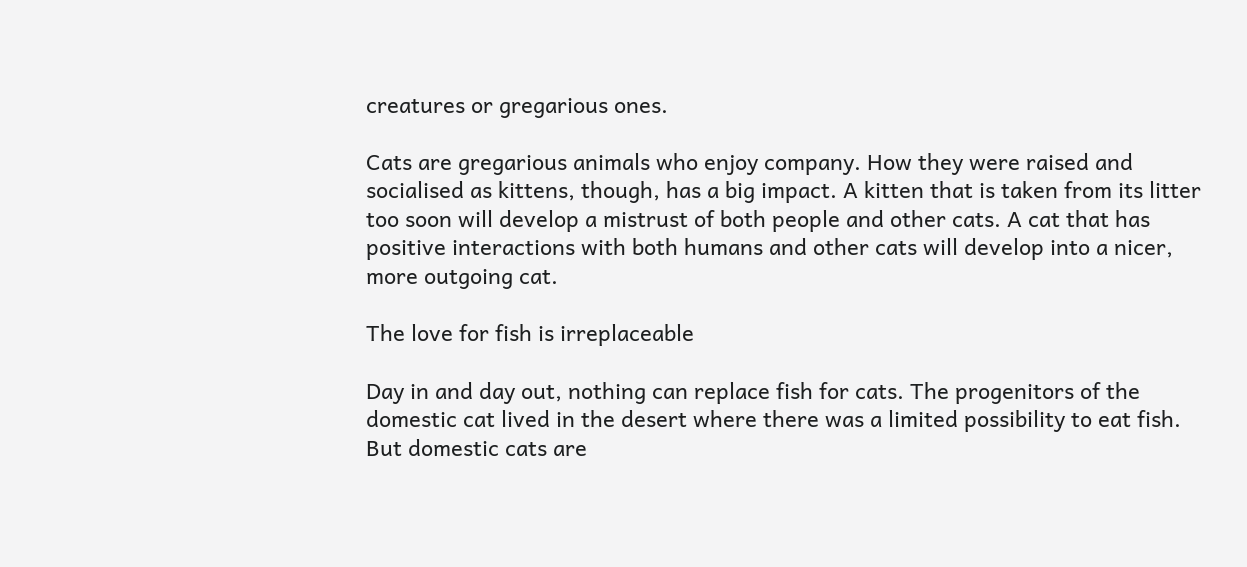creatures or gregarious ones.

Cats are gregarious animals who enjoy company. How they were raised and socialised as kittens, though, has a big impact. A kitten that is taken from its litter too soon will develop a mistrust of both people and other cats. A cat that has positive interactions with both humans and other cats will develop into a nicer, more outgoing cat.

The love for fish is irreplaceable

Day in and day out, nothing can replace fish for cats. The progenitors of the domestic cat lived in the desert where there was a limited possibility to eat fish. But domestic cats are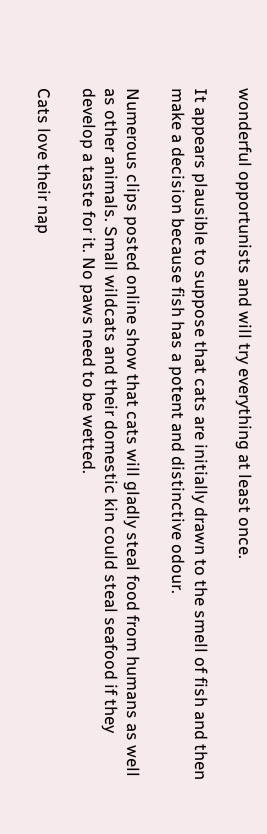wonderful opportunists and will try everything at least once.

It appears plausible to suppose that cats are initially drawn to the smell of fish and then make a decision because fish has a potent and distinctive odour.

Numerous clips posted online show that cats will gladly steal food from humans as well as other animals. Small wildcats and their domestic kin could steal seafood if they develop a taste for it. No paws need to be wetted.

Cats love their nap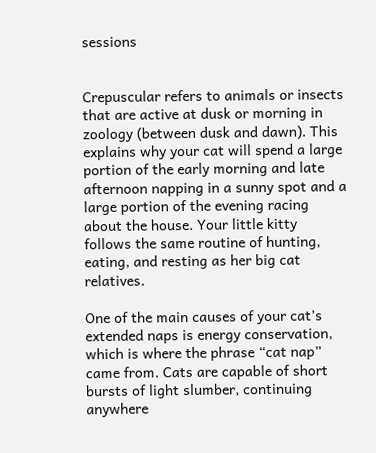sessions


Crepuscular refers to animals or insects that are active at dusk or morning in zoology (between dusk and dawn). This explains why your cat will spend a large portion of the early morning and late afternoon napping in a sunny spot and a large portion of the evening racing about the house. Your little kitty follows the same routine of hunting, eating, and resting as her big cat relatives.

One of the main causes of your cat’s extended naps is energy conservation, which is where the phrase “cat nap” came from. Cats are capable of short bursts of light slumber, continuing anywhere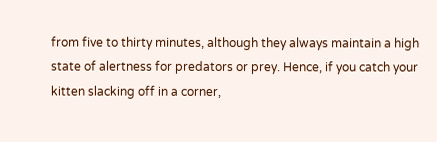from five to thirty minutes, although they always maintain a high state of alertness for predators or prey. Hence, if you catch your kitten slacking off in a corner,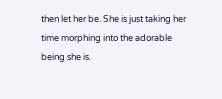then let her be. She is just taking her time morphing into the adorable being she is.